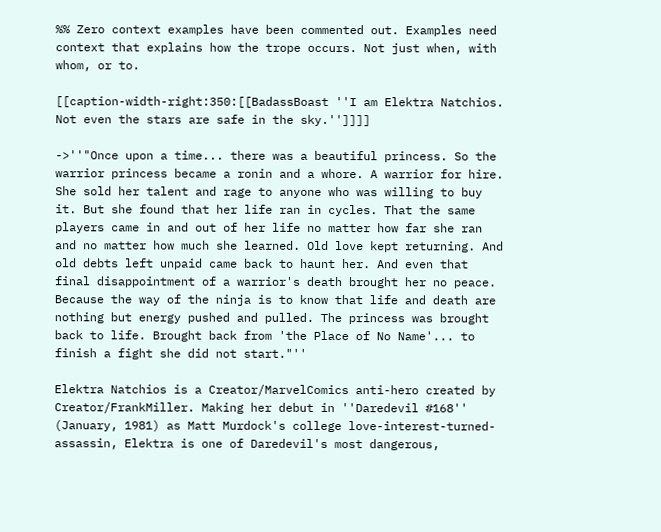%% Zero context examples have been commented out. Examples need context that explains how the trope occurs. Not just when, with whom, or to.

[[caption-width-right:350:[[BadassBoast ''I am Elektra Natchios. Not even the stars are safe in the sky.'']]]]

->''"Once upon a time... there was a beautiful princess. So the warrior princess became a ronin and a whore. A warrior for hire. She sold her talent and rage to anyone who was willing to buy it. But she found that her life ran in cycles. That the same players came in and out of her life no matter how far she ran and no matter how much she learned. Old love kept returning. And old debts left unpaid came back to haunt her. And even that final disappointment of a warrior's death brought her no peace. Because the way of the ninja is to know that life and death are nothing but energy pushed and pulled. The princess was brought back to life. Brought back from 'the Place of No Name'... to finish a fight she did not start."''

Elektra Natchios is a Creator/MarvelComics anti-hero created by Creator/FrankMiller. Making her debut in ''Daredevil #168'' (January, 1981) as Matt Murdock's college love-interest-turned-assassin, Elektra is one of Daredevil's most dangerous,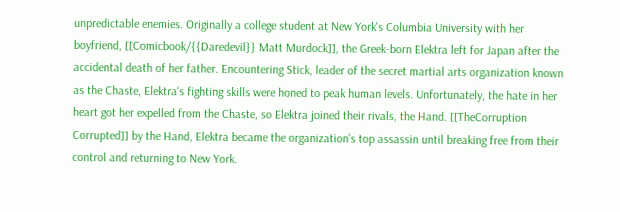unpredictable enemies. Originally a college student at New York's Columbia University with her boyfriend, [[Comicbook/{{Daredevil}} Matt Murdock]], the Greek-born Elektra left for Japan after the accidental death of her father. Encountering Stick, leader of the secret martial arts organization known as the Chaste, Elektra's fighting skills were honed to peak human levels. Unfortunately, the hate in her heart got her expelled from the Chaste, so Elektra joined their rivals, the Hand. [[TheCorruption Corrupted]] by the Hand, Elektra became the organization's top assassin until breaking free from their control and returning to New York.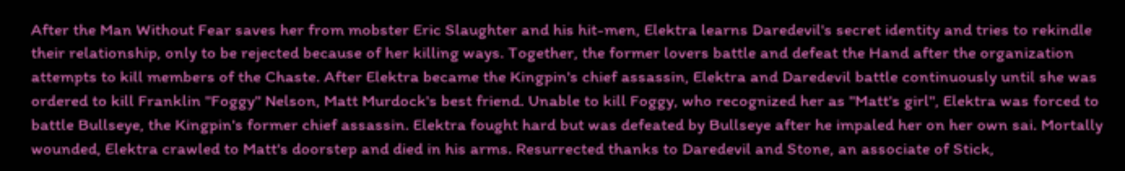After the Man Without Fear saves her from mobster Eric Slaughter and his hit-men, Elektra learns Daredevil's secret identity and tries to rekindle their relationship, only to be rejected because of her killing ways. Together, the former lovers battle and defeat the Hand after the organization attempts to kill members of the Chaste. After Elektra became the Kingpin's chief assassin, Elektra and Daredevil battle continuously until she was ordered to kill Franklin "Foggy" Nelson, Matt Murdock's best friend. Unable to kill Foggy, who recognized her as "Matt's girl", Elektra was forced to battle Bullseye, the Kingpin's former chief assassin. Elektra fought hard but was defeated by Bullseye after he impaled her on her own sai. Mortally wounded, Elektra crawled to Matt's doorstep and died in his arms. Resurrected thanks to Daredevil and Stone, an associate of Stick,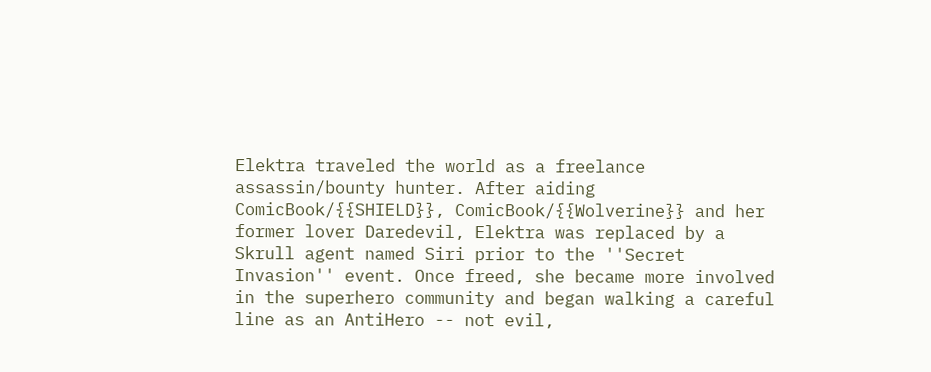Elektra traveled the world as a freelance assassin/bounty hunter. After aiding ComicBook/{{SHIELD}}, ComicBook/{{Wolverine}} and her former lover Daredevil, Elektra was replaced by a Skrull agent named Siri prior to the ''Secret Invasion'' event. Once freed, she became more involved in the superhero community and began walking a careful line as an AntiHero -- not evil,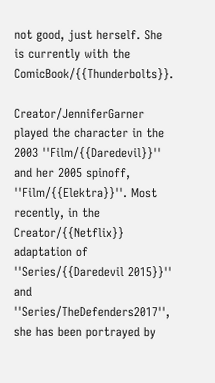not good, just herself. She is currently with the ComicBook/{{Thunderbolts}}.

Creator/JenniferGarner played the character in the 2003 ''Film/{{Daredevil}}'' and her 2005 spinoff, ''Film/{{Elektra}}''. Most recently, in the Creator/{{Netflix}} adaptation of ''Series/{{Daredevil 2015}}'' and ''Series/TheDefenders2017'', she has been portrayed by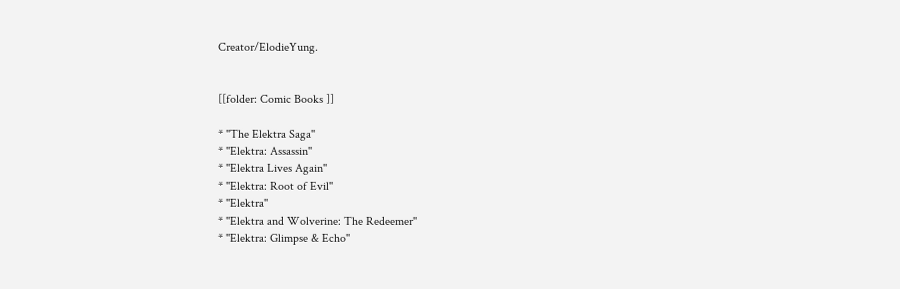Creator/ElodieYung.


[[folder: Comic Books ]]

* ''The Elektra Saga''
* ''Elektra: Assassin''
* ''Elektra Lives Again''
* ''Elektra: Root of Evil''
* ''Elektra''
* ''Elektra and Wolverine: The Redeemer''
* ''Elektra: Glimpse & Echo''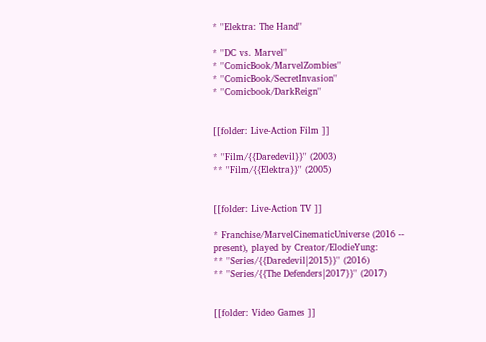* ''Elektra: The Hand''

* ''DC vs. Marvel''
* ''ComicBook/MarvelZombies''
* ''ComicBook/SecretInvasion''
* ''Comicbook/DarkReign''


[[folder: Live-Action Film ]]

* ''Film/{{Daredevil}}'' (2003)
** ''Film/{{Elektra}}'' (2005)


[[folder: Live-Action TV ]]

* Franchise/MarvelCinematicUniverse (2016 -- present), played by Creator/ElodieYung:
** ''Series/{{Daredevil|2015}}'' (2016)
** ''Series/{{The Defenders|2017}}'' (2017)


[[folder: Video Games ]]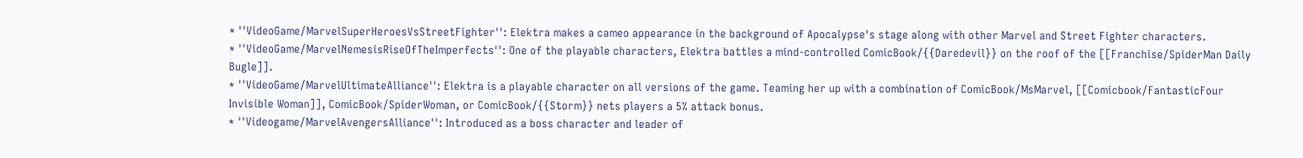* ''VideoGame/MarvelSuperHeroesVsStreetFighter'': Elektra makes a cameo appearance in the background of Apocalypse's stage along with other Marvel and Street Fighter characters.
* ''VideoGame/MarvelNemesisRiseOfTheImperfects'': One of the playable characters, Elektra battles a mind-controlled ComicBook/{{Daredevil}} on the roof of the [[Franchise/SpiderMan Daily Bugle]].
* ''VideoGame/MarvelUltimateAlliance'': Elektra is a playable character on all versions of the game. Teaming her up with a combination of ComicBook/MsMarvel, [[Comicbook/FantasticFour Invisible Woman]], ComicBook/SpiderWoman, or ComicBook/{{Storm}} nets players a 5% attack bonus.
* ''Videogame/MarvelAvengersAlliance'': Introduced as a boss character and leader of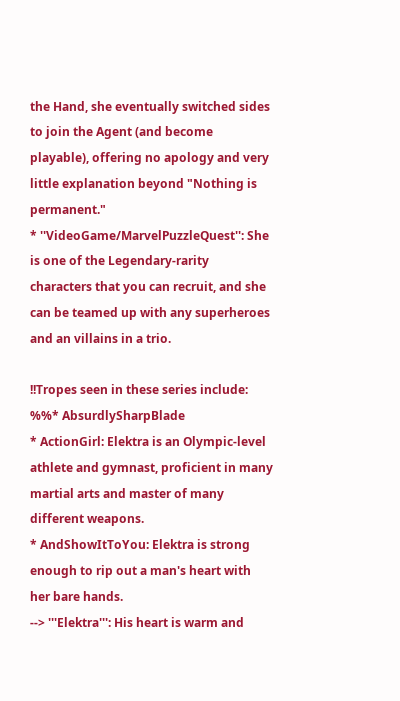the Hand, she eventually switched sides to join the Agent (and become playable), offering no apology and very little explanation beyond "Nothing is permanent."
* ''VideoGame/MarvelPuzzleQuest'': She is one of the Legendary-rarity characters that you can recruit, and she can be teamed up with any superheroes and an villains in a trio.

!!Tropes seen in these series include:
%%* AbsurdlySharpBlade
* ActionGirl: Elektra is an Olympic-level athlete and gymnast, proficient in many martial arts and master of many different weapons.
* AndShowItToYou: Elektra is strong enough to rip out a man's heart with her bare hands.
--> '''Elektra''': His heart is warm and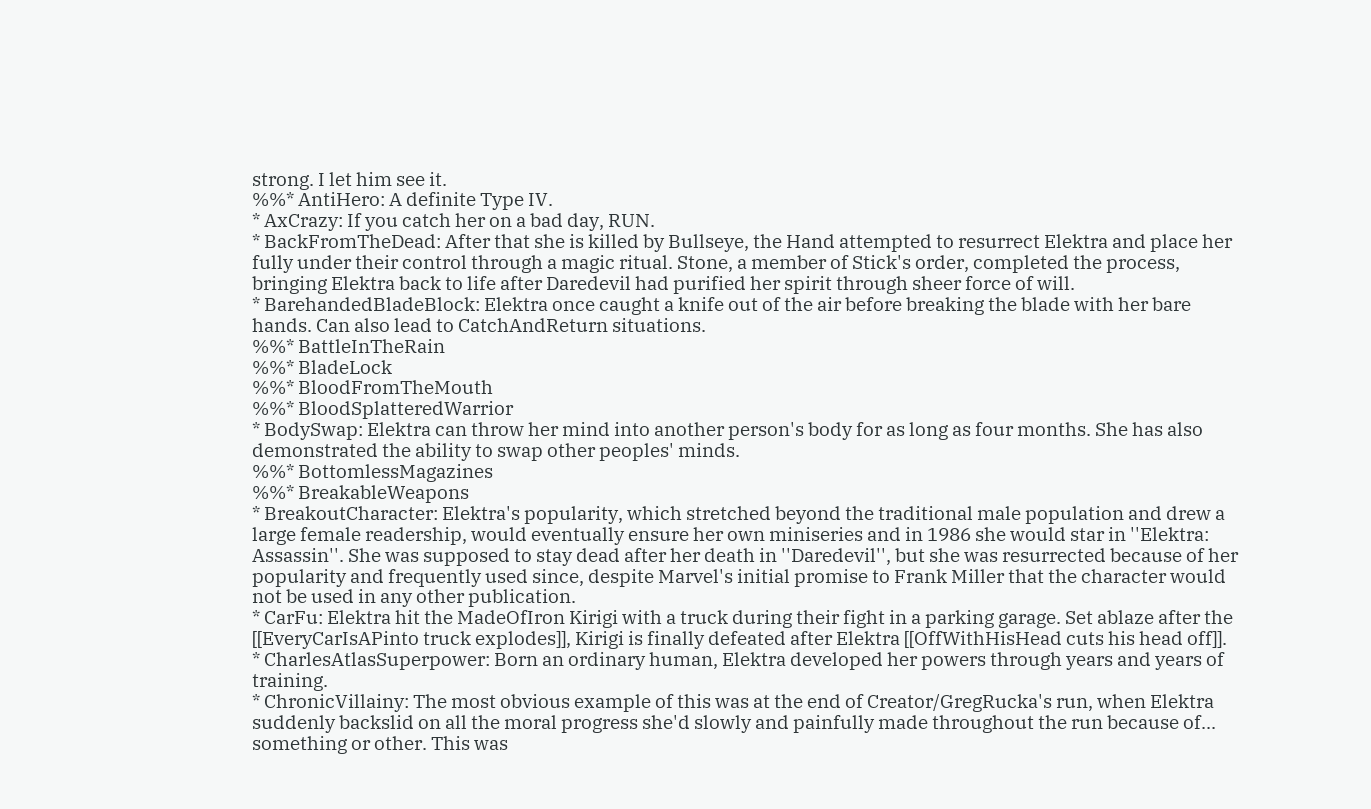strong. I let him see it.
%%* AntiHero: A definite Type IV.
* AxCrazy: If you catch her on a bad day, RUN.
* BackFromTheDead: After that she is killed by Bullseye, the Hand attempted to resurrect Elektra and place her fully under their control through a magic ritual. Stone, a member of Stick's order, completed the process, bringing Elektra back to life after Daredevil had purified her spirit through sheer force of will.
* BarehandedBladeBlock: Elektra once caught a knife out of the air before breaking the blade with her bare hands. Can also lead to CatchAndReturn situations.
%%* BattleInTheRain
%%* BladeLock
%%* BloodFromTheMouth
%%* BloodSplatteredWarrior
* BodySwap: Elektra can throw her mind into another person's body for as long as four months. She has also demonstrated the ability to swap other peoples' minds.
%%* BottomlessMagazines
%%* BreakableWeapons
* BreakoutCharacter: Elektra's popularity, which stretched beyond the traditional male population and drew a large female readership, would eventually ensure her own miniseries and in 1986 she would star in ''Elektra: Assassin''. She was supposed to stay dead after her death in ''Daredevil'', but she was resurrected because of her popularity and frequently used since, despite Marvel's initial promise to Frank Miller that the character would not be used in any other publication.
* CarFu: Elektra hit the MadeOfIron Kirigi with a truck during their fight in a parking garage. Set ablaze after the [[EveryCarIsAPinto truck explodes]], Kirigi is finally defeated after Elektra [[OffWithHisHead cuts his head off]].
* CharlesAtlasSuperpower: Born an ordinary human, Elektra developed her powers through years and years of training.
* ChronicVillainy: The most obvious example of this was at the end of Creator/GregRucka's run, when Elektra suddenly backslid on all the moral progress she'd slowly and painfully made throughout the run because of... something or other. This was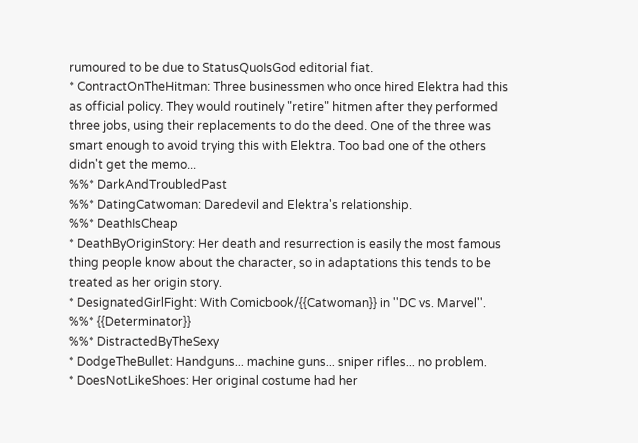rumoured to be due to StatusQuoIsGod editorial fiat.
* ContractOnTheHitman: Three businessmen who once hired Elektra had this as official policy. They would routinely "retire" hitmen after they performed three jobs, using their replacements to do the deed. One of the three was smart enough to avoid trying this with Elektra. Too bad one of the others didn't get the memo...
%%* DarkAndTroubledPast
%%* DatingCatwoman: Daredevil and Elektra's relationship.
%%* DeathIsCheap
* DeathByOriginStory: Her death and resurrection is easily the most famous thing people know about the character, so in adaptations this tends to be treated as her origin story.
* DesignatedGirlFight: With Comicbook/{{Catwoman}} in ''DC vs. Marvel''.
%%* {{Determinator}}
%%* DistractedByTheSexy
* DodgeTheBullet: Handguns... machine guns... sniper rifles... no problem.
* DoesNotLikeShoes: Her original costume had her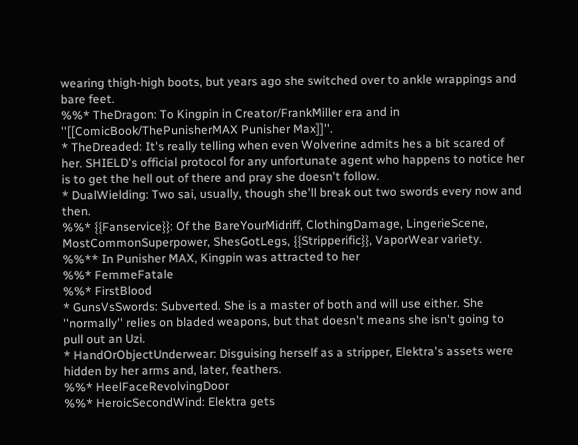wearing thigh-high boots, but years ago she switched over to ankle wrappings and bare feet.
%%* TheDragon: To Kingpin in Creator/FrankMiller era and in ''[[ComicBook/ThePunisherMAX Punisher Max]]''.
* TheDreaded: It's really telling when even Wolverine admits hes a bit scared of her. SHIELD's official protocol for any unfortunate agent who happens to notice her is to get the hell out of there and pray she doesn't follow.
* DualWielding: Two sai, usually, though she'll break out two swords every now and then.
%%* {{Fanservice}}: Of the BareYourMidriff, ClothingDamage, LingerieScene, MostCommonSuperpower, ShesGotLegs, {{Stripperific}}, VaporWear variety.
%%** In Punisher MAX, Kingpin was attracted to her
%%* FemmeFatale
%%* FirstBlood
* GunsVsSwords: Subverted. She is a master of both and will use either. She ''normally'' relies on bladed weapons, but that doesn't means she isn't going to pull out an Uzi.
* HandOrObjectUnderwear: Disguising herself as a stripper, Elektra's assets were hidden by her arms and, later, feathers.
%%* HeelFaceRevolvingDoor
%%* HeroicSecondWind: Elektra gets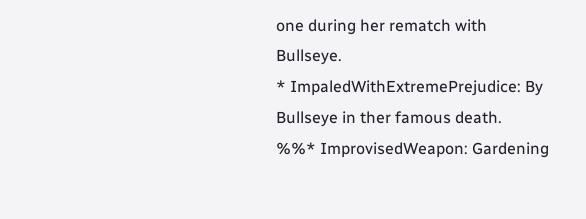one during her rematch with Bullseye.
* ImpaledWithExtremePrejudice: By Bullseye in ther famous death.
%%* ImprovisedWeapon: Gardening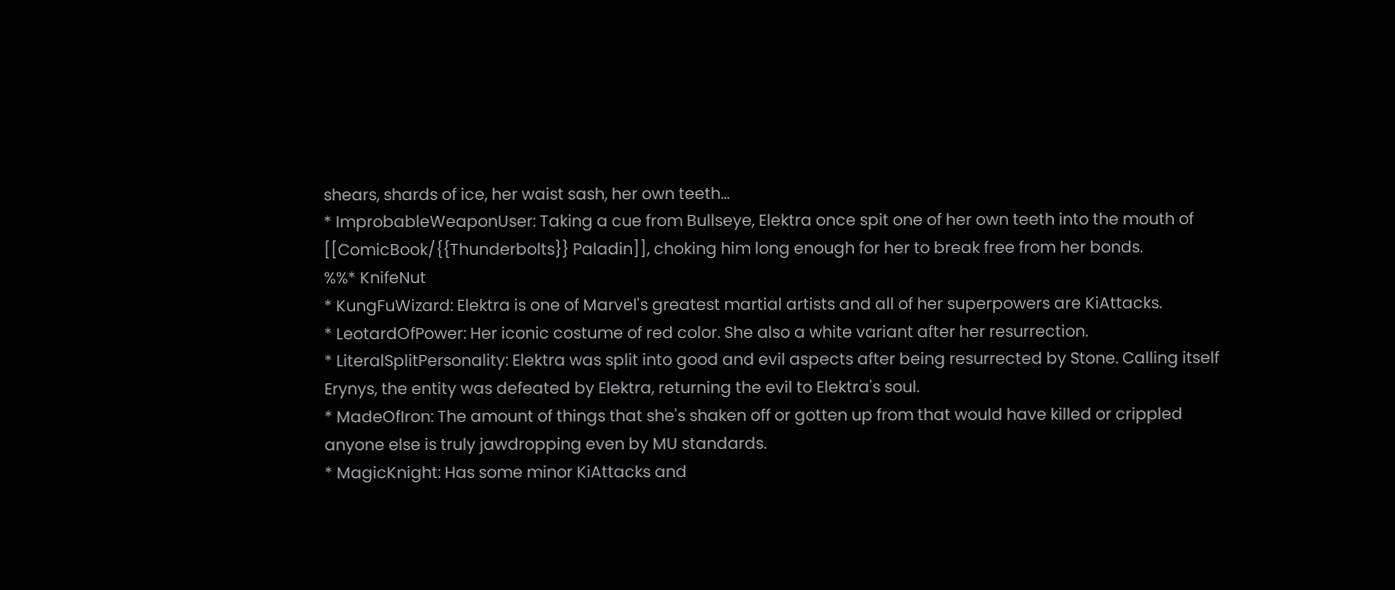shears, shards of ice, her waist sash, her own teeth...
* ImprobableWeaponUser: Taking a cue from Bullseye, Elektra once spit one of her own teeth into the mouth of [[ComicBook/{{Thunderbolts}} Paladin]], choking him long enough for her to break free from her bonds.
%%* KnifeNut
* KungFuWizard: Elektra is one of Marvel's greatest martial artists and all of her superpowers are KiAttacks.
* LeotardOfPower: Her iconic costume of red color. She also a white variant after her resurrection.
* LiteralSplitPersonality: Elektra was split into good and evil aspects after being resurrected by Stone. Calling itself Erynys, the entity was defeated by Elektra, returning the evil to Elektra's soul.
* MadeOfIron: The amount of things that she's shaken off or gotten up from that would have killed or crippled anyone else is truly jawdropping even by MU standards.
* MagicKnight: Has some minor KiAttacks and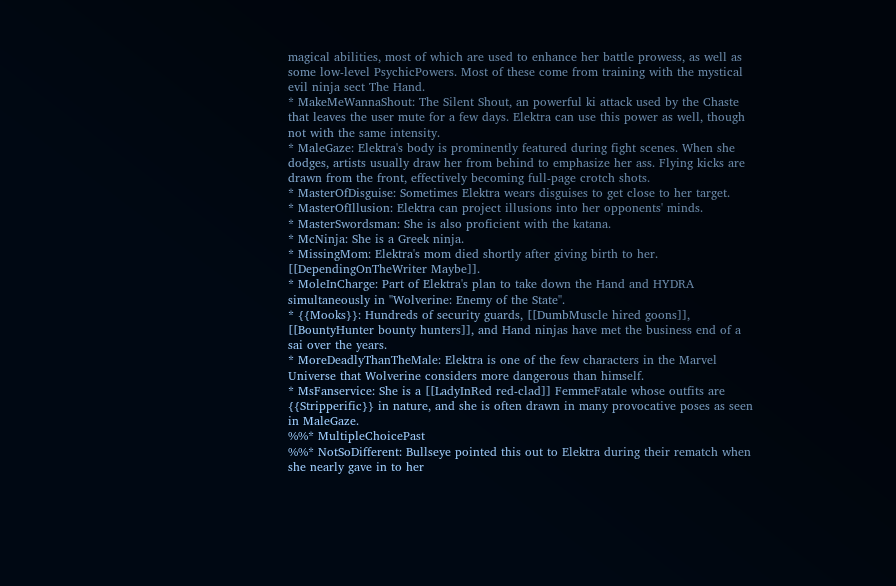magical abilities, most of which are used to enhance her battle prowess, as well as some low-level PsychicPowers. Most of these come from training with the mystical evil ninja sect The Hand.
* MakeMeWannaShout: The Silent Shout, an powerful ki attack used by the Chaste that leaves the user mute for a few days. Elektra can use this power as well, though not with the same intensity.
* MaleGaze: Elektra's body is prominently featured during fight scenes. When she dodges, artists usually draw her from behind to emphasize her ass. Flying kicks are drawn from the front, effectively becoming full-page crotch shots.
* MasterOfDisguise: Sometimes Elektra wears disguises to get close to her target.
* MasterOfIllusion: Elektra can project illusions into her opponents' minds.
* MasterSwordsman: She is also proficient with the katana.
* McNinja: She is a Greek ninja.
* MissingMom: Elektra's mom died shortly after giving birth to her. [[DependingOnTheWriter Maybe]].
* MoleInCharge: Part of Elektra's plan to take down the Hand and HYDRA simultaneously in ''Wolverine: Enemy of the State''.
* {{Mooks}}: Hundreds of security guards, [[DumbMuscle hired goons]], [[BountyHunter bounty hunters]], and Hand ninjas have met the business end of a sai over the years.
* MoreDeadlyThanTheMale: Elektra is one of the few characters in the Marvel Universe that Wolverine considers more dangerous than himself.
* MsFanservice: She is a [[LadyInRed red-clad]] FemmeFatale whose outfits are {{Stripperific}} in nature, and she is often drawn in many provocative poses as seen in MaleGaze.
%%* MultipleChoicePast
%%* NotSoDifferent: Bullseye pointed this out to Elektra during their rematch when she nearly gave in to her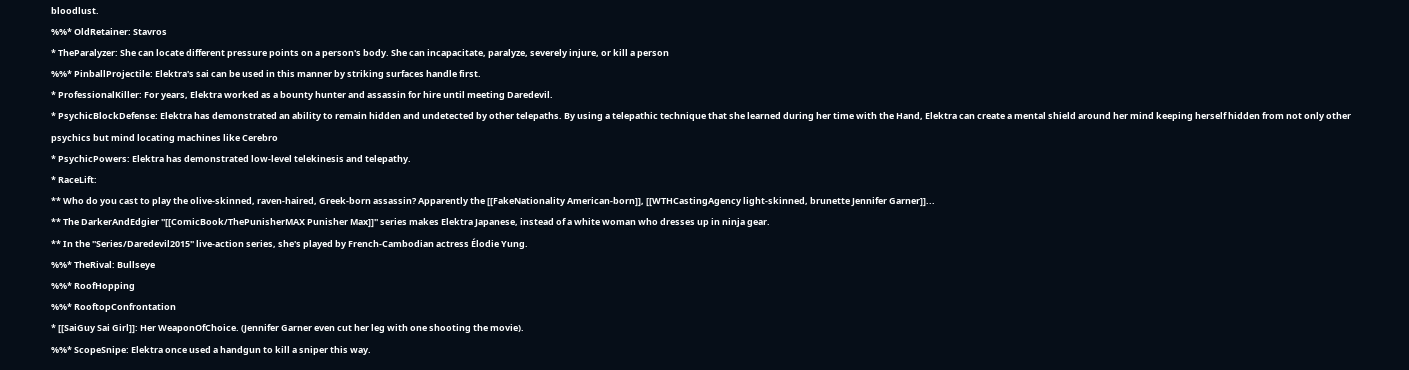bloodlust.
%%* OldRetainer: Stavros
* TheParalyzer: She can locate different pressure points on a person's body. She can incapacitate, paralyze, severely injure, or kill a person
%%* PinballProjectile: Elektra's sai can be used in this manner by striking surfaces handle first.
* ProfessionalKiller: For years, Elektra worked as a bounty hunter and assassin for hire until meeting Daredevil.
* PsychicBlockDefense: Elektra has demonstrated an ability to remain hidden and undetected by other telepaths. By using a telepathic technique that she learned during her time with the Hand, Elektra can create a mental shield around her mind keeping herself hidden from not only other psychics but mind locating machines like Cerebro
* PsychicPowers: Elektra has demonstrated low-level telekinesis and telepathy.
* RaceLift:
** Who do you cast to play the olive-skinned, raven-haired, Greek-born assassin? Apparently the [[FakeNationality American-born]], [[WTHCastingAgency light-skinned, brunette Jennifer Garner]]...
** The DarkerAndEdgier ''[[ComicBook/ThePunisherMAX Punisher Max]]'' series makes Elektra Japanese, instead of a white woman who dresses up in ninja gear.
** In the ''Series/Daredevil2015'' live-action series, she's played by French-Cambodian actress Élodie Yung.
%%* TheRival: Bullseye
%%* RoofHopping
%%* RooftopConfrontation
* [[SaiGuy Sai Girl]]: Her WeaponOfChoice. (Jennifer Garner even cut her leg with one shooting the movie).
%%* ScopeSnipe: Elektra once used a handgun to kill a sniper this way.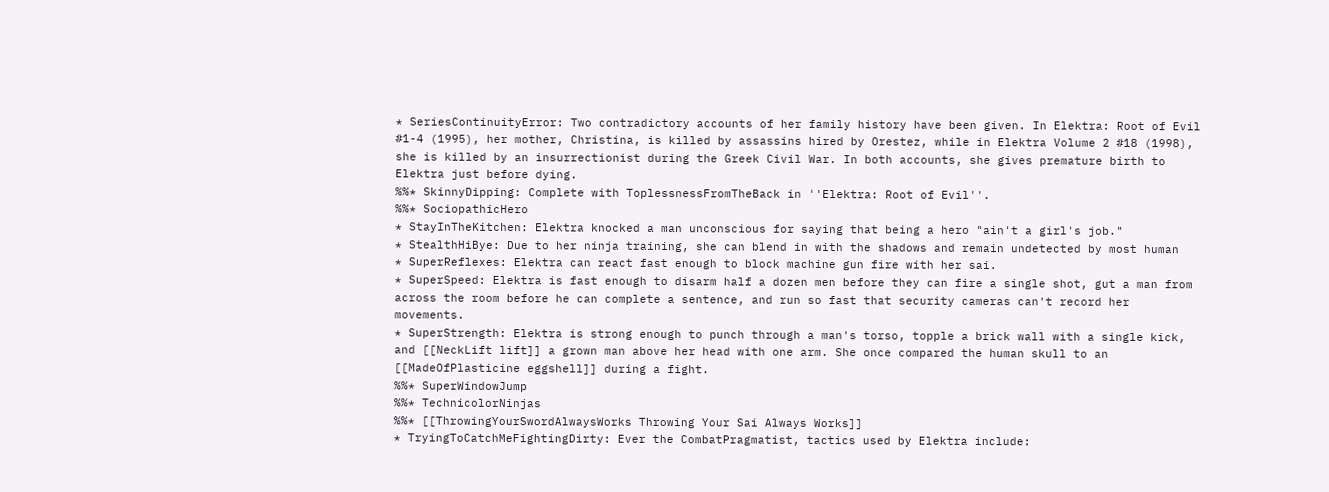* SeriesContinuityError: Two contradictory accounts of her family history have been given. In Elektra: Root of Evil #1-4 (1995), her mother, Christina, is killed by assassins hired by Orestez, while in Elektra Volume 2 #18 (1998), she is killed by an insurrectionist during the Greek Civil War. In both accounts, she gives premature birth to Elektra just before dying.
%%* SkinnyDipping: Complete with ToplessnessFromTheBack in ''Elektra: Root of Evil''.
%%* SociopathicHero
* StayInTheKitchen: Elektra knocked a man unconscious for saying that being a hero "ain't a girl's job."
* StealthHiBye: Due to her ninja training, she can blend in with the shadows and remain undetected by most human
* SuperReflexes: Elektra can react fast enough to block machine gun fire with her sai.
* SuperSpeed: Elektra is fast enough to disarm half a dozen men before they can fire a single shot, gut a man from across the room before he can complete a sentence, and run so fast that security cameras can't record her movements.
* SuperStrength: Elektra is strong enough to punch through a man's torso, topple a brick wall with a single kick, and [[NeckLift lift]] a grown man above her head with one arm. She once compared the human skull to an [[MadeOfPlasticine eggshell]] during a fight.
%%* SuperWindowJump
%%* TechnicolorNinjas
%%* [[ThrowingYourSwordAlwaysWorks Throwing Your Sai Always Works]]
* TryingToCatchMeFightingDirty: Ever the CombatPragmatist, tactics used by Elektra include: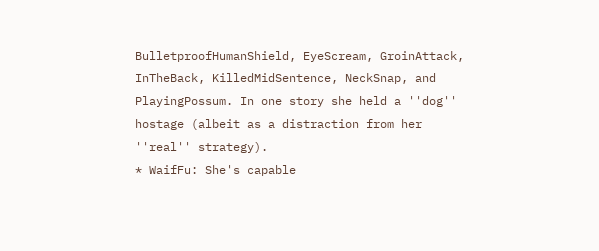BulletproofHumanShield, EyeScream, GroinAttack, InTheBack, KilledMidSentence, NeckSnap, and PlayingPossum. In one story she held a ''dog'' hostage (albeit as a distraction from her ''real'' strategy).
* WaifFu: She's capable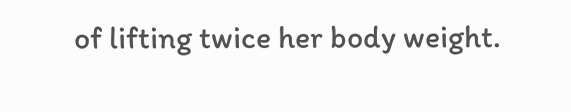of lifting twice her body weight.